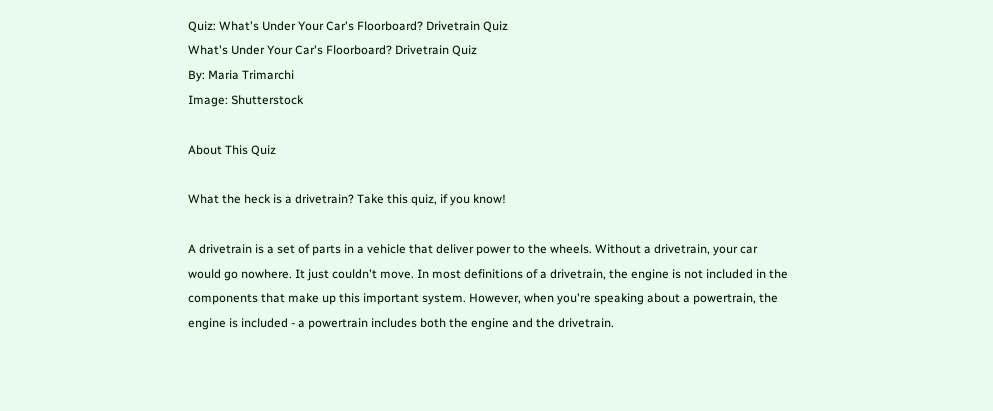Quiz: What's Under Your Car's Floorboard? Drivetrain Quiz
What's Under Your Car's Floorboard? Drivetrain Quiz
By: Maria Trimarchi
Image: Shutterstock

About This Quiz

What the heck is a drivetrain? Take this quiz, if you know!

A drivetrain is a set of parts in a vehicle that deliver power to the wheels. Without a drivetrain, your car would go nowhere. It just couldn't move. In most definitions of a drivetrain, the engine is not included in the components that make up this important system. However, when you're speaking about a powertrain, the engine is included - a powertrain includes both the engine and the drivetrain.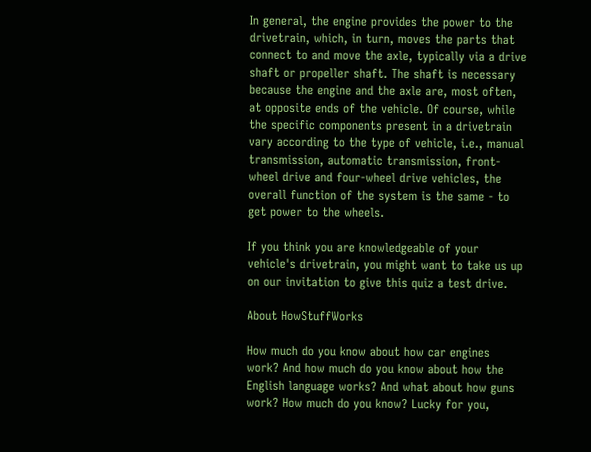In general, the engine provides the power to the drivetrain, which, in turn, moves the parts that connect to and move the axle, typically via a drive shaft or propeller shaft. The shaft is necessary because the engine and the axle are, most often, at opposite ends of the vehicle. Of course, while the specific components present in a drivetrain vary according to the type of vehicle, i.e., manual transmission, automatic transmission, front-wheel drive and four-wheel drive vehicles, the overall function of the system is the same - to get power to the wheels.

If you think you are knowledgeable of your vehicle's drivetrain, you might want to take us up on our invitation to give this quiz a test drive.

About HowStuffWorks

How much do you know about how car engines work? And how much do you know about how the English language works? And what about how guns work? How much do you know? Lucky for you,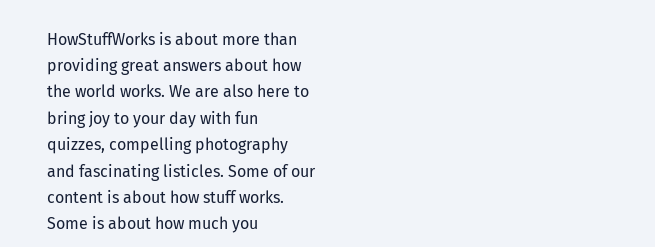HowStuffWorks is about more than providing great answers about how the world works. We are also here to bring joy to your day with fun quizzes, compelling photography and fascinating listicles. Some of our content is about how stuff works. Some is about how much you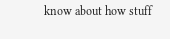know about how stuff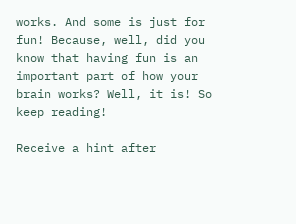works. And some is just for fun! Because, well, did you know that having fun is an important part of how your brain works? Well, it is! So keep reading!

Receive a hint after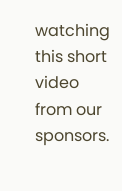watching this short video from our sponsors.